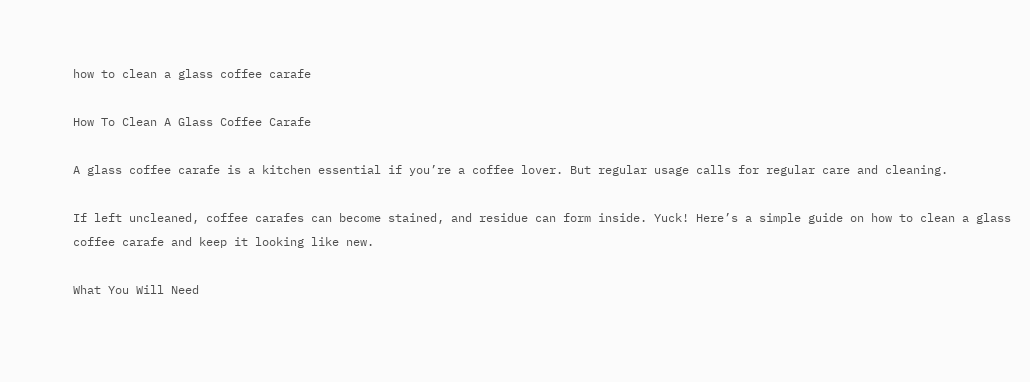how to clean a glass coffee carafe

How To Clean A Glass Coffee Carafe

A glass coffee carafe is a kitchen essential if you’re a coffee lover. But regular usage calls for regular care and cleaning.

If left uncleaned, coffee carafes can become stained, and residue can form inside. Yuck! Here’s a simple guide on how to clean a glass coffee carafe and keep it looking like new.

What You Will Need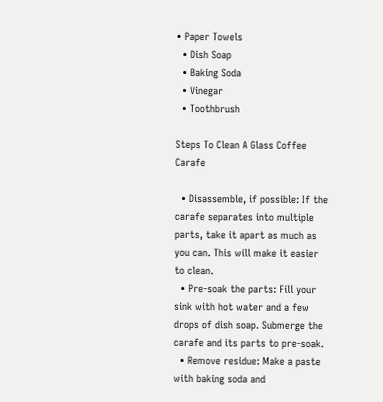• Paper Towels
  • Dish Soap
  • Baking Soda
  • Vinegar
  • Toothbrush

Steps To Clean A Glass Coffee Carafe

  • Disassemble, if possible: If the carafe separates into multiple parts, take it apart as much as you can. This will make it easier to clean.
  • Pre-soak the parts: Fill your sink with hot water and a few drops of dish soap. Submerge the carafe and its parts to pre-soak.
  • Remove residue: Make a paste with baking soda and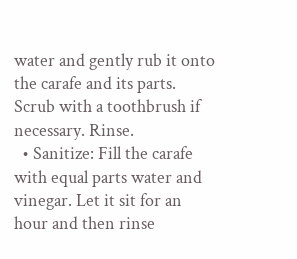water and gently rub it onto the carafe and its parts. Scrub with a toothbrush if necessary. Rinse.
  • Sanitize: Fill the carafe with equal parts water and vinegar. Let it sit for an hour and then rinse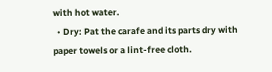with hot water.
  • Dry: Pat the carafe and its parts dry with paper towels or a lint-free cloth.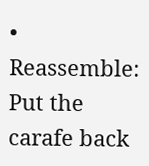• Reassemble: Put the carafe back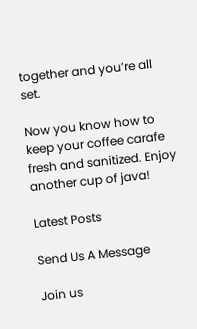together and you’re all set.

Now you know how to keep your coffee carafe fresh and sanitized. Enjoy another cup of java!

Latest Posts

Send Us A Message

Join us